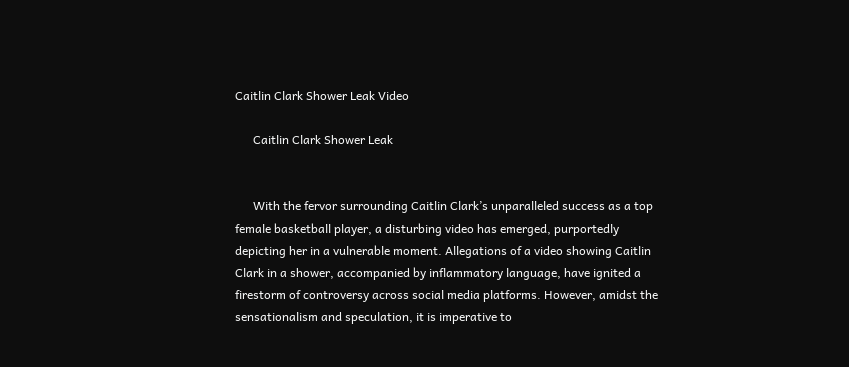Caitlin Clark Shower Leak Video

      Caitlin Clark Shower Leak


      With the fervor surrounding Caitlin Clark’s unparalleled success as a top female basketball player, a disturbing video has emerged, purportedly depicting her in a vulnerable moment. Allegations of a video showing Caitlin Clark in a shower, accompanied by inflammatory language, have ignited a firestorm of controversy across social media platforms. However, amidst the sensationalism and speculation, it is imperative to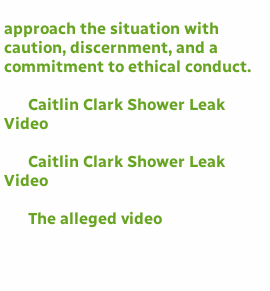approach the situation with caution, discernment, and a commitment to ethical conduct.

      Caitlin Clark Shower Leak Video

      Caitlin Clark Shower Leak Video

      The alleged video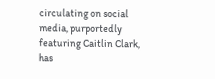circulating on social media, purportedly featuring Caitlin Clark, has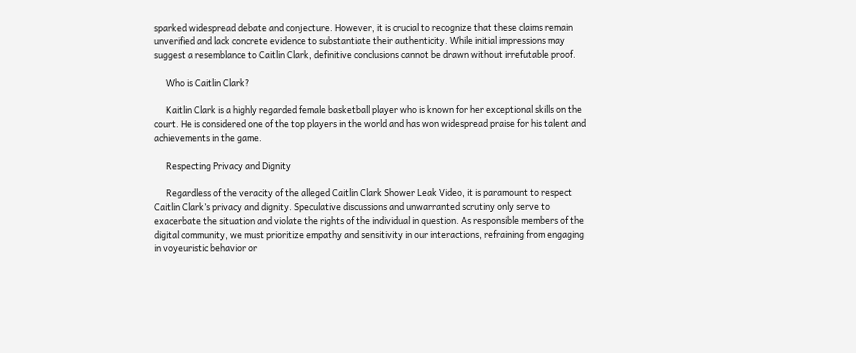sparked widespread debate and conjecture. However, it is crucial to recognize that these claims remain unverified and lack concrete evidence to substantiate their authenticity. While initial impressions may suggest a resemblance to Caitlin Clark, definitive conclusions cannot be drawn without irrefutable proof.

      Who is Caitlin Clark?

      Kaitlin Clark is a highly regarded female basketball player who is known for her exceptional skills on the court. He is considered one of the top players in the world and has won widespread praise for his talent and achievements in the game.

      Respecting Privacy and Dignity

      Regardless of the veracity of the alleged Caitlin Clark Shower Leak Video, it is paramount to respect Caitlin Clark’s privacy and dignity. Speculative discussions and unwarranted scrutiny only serve to exacerbate the situation and violate the rights of the individual in question. As responsible members of the digital community, we must prioritize empathy and sensitivity in our interactions, refraining from engaging in voyeuristic behavior or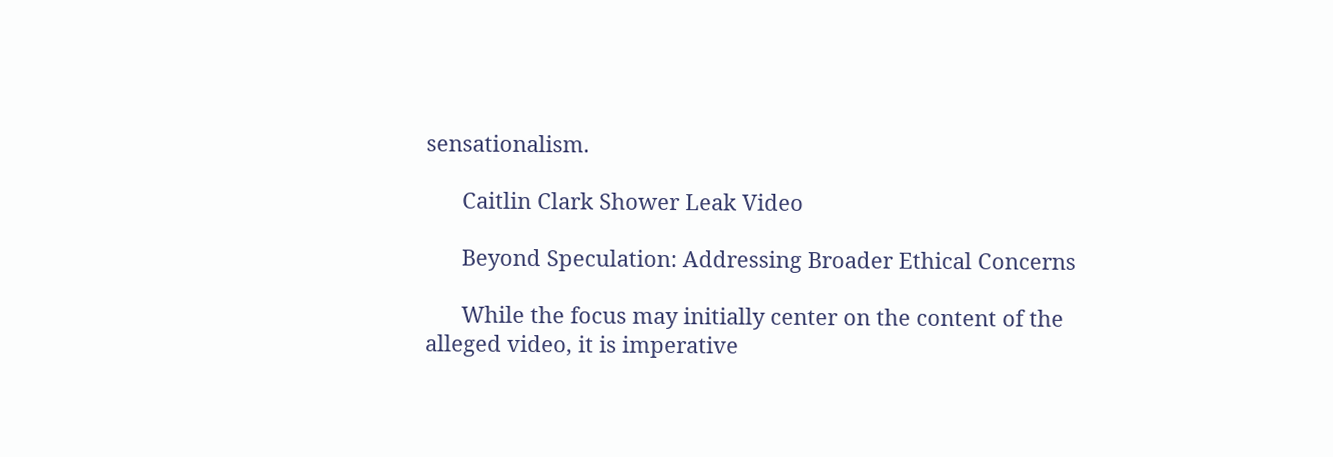sensationalism.

      Caitlin Clark Shower Leak Video

      Beyond Speculation: Addressing Broader Ethical Concerns

      While the focus may initially center on the content of the alleged video, it is imperative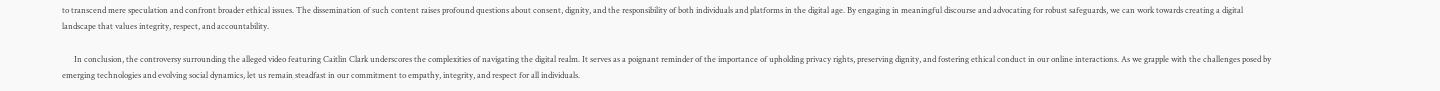to transcend mere speculation and confront broader ethical issues. The dissemination of such content raises profound questions about consent, dignity, and the responsibility of both individuals and platforms in the digital age. By engaging in meaningful discourse and advocating for robust safeguards, we can work towards creating a digital landscape that values integrity, respect, and accountability.

      In conclusion, the controversy surrounding the alleged video featuring Caitlin Clark underscores the complexities of navigating the digital realm. It serves as a poignant reminder of the importance of upholding privacy rights, preserving dignity, and fostering ethical conduct in our online interactions. As we grapple with the challenges posed by emerging technologies and evolving social dynamics, let us remain steadfast in our commitment to empathy, integrity, and respect for all individuals.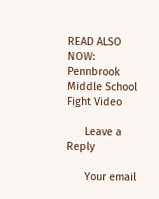READ ALSO NOW: Pennbrook Middle School Fight Video

      Leave a Reply

      Your email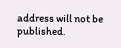address will not be published.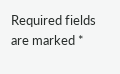Required fields are marked *